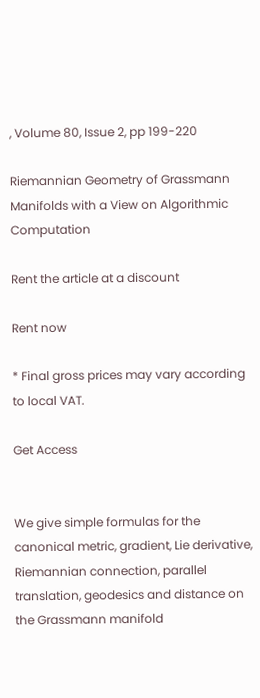, Volume 80, Issue 2, pp 199-220

Riemannian Geometry of Grassmann Manifolds with a View on Algorithmic Computation

Rent the article at a discount

Rent now

* Final gross prices may vary according to local VAT.

Get Access


We give simple formulas for the canonical metric, gradient, Lie derivative, Riemannian connection, parallel translation, geodesics and distance on the Grassmann manifold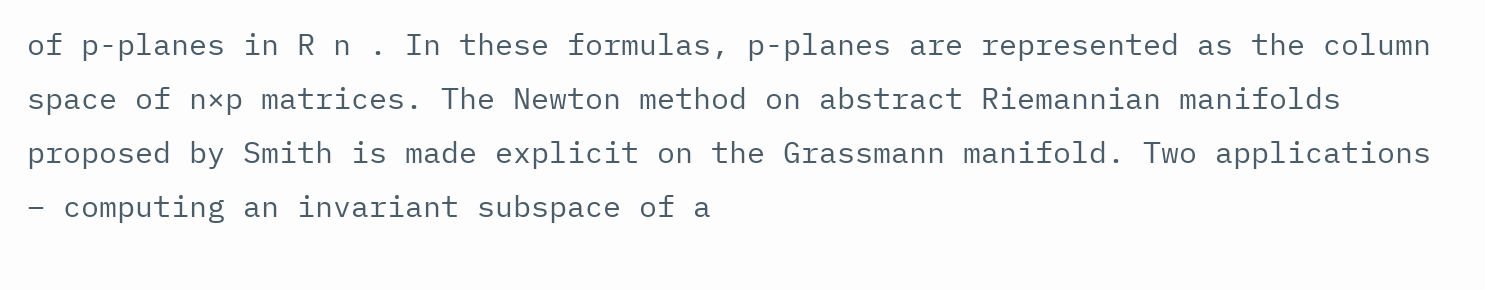of p-planes in R n . In these formulas, p-planes are represented as the column space of n×p matrices. The Newton method on abstract Riemannian manifolds proposed by Smith is made explicit on the Grassmann manifold. Two applications – computing an invariant subspace of a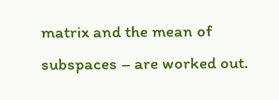matrix and the mean of subspaces – are worked out.